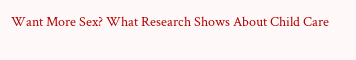Want More Sex? What Research Shows About Child Care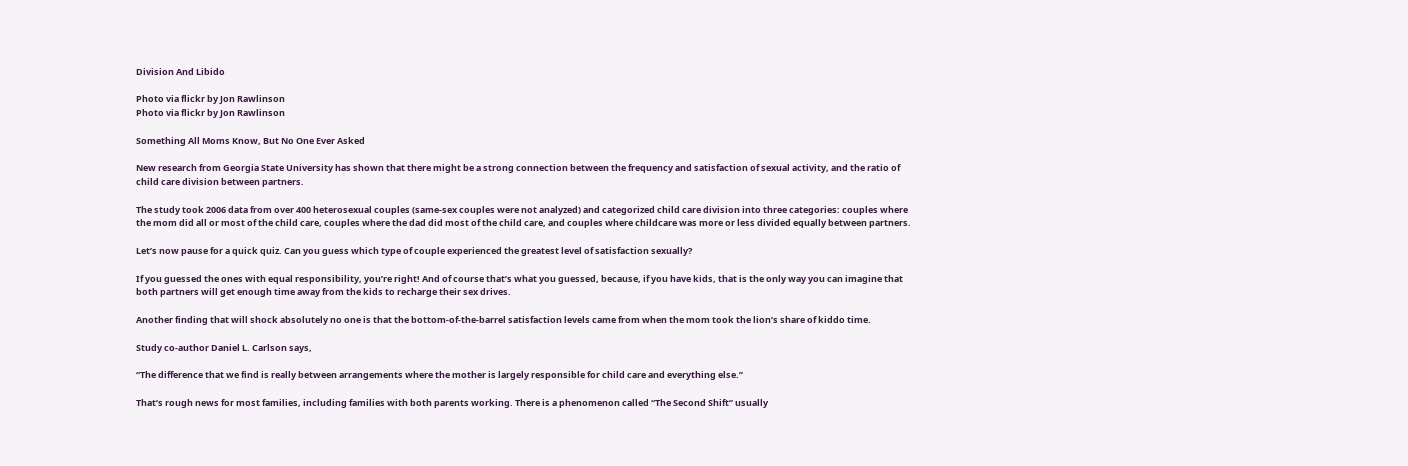Division And Libido

Photo via flickr by Jon Rawlinson
Photo via flickr by Jon Rawlinson

Something All Moms Know, But No One Ever Asked

New research from Georgia State University has shown that there might be a strong connection between the frequency and satisfaction of sexual activity, and the ratio of child care division between partners.

The study took 2006 data from over 400 heterosexual couples (same-sex couples were not analyzed) and categorized child care division into three categories: couples where the mom did all or most of the child care, couples where the dad did most of the child care, and couples where childcare was more or less divided equally between partners.

Let’s now pause for a quick quiz. Can you guess which type of couple experienced the greatest level of satisfaction sexually?

If you guessed the ones with equal responsibility, you’re right! And of course that’s what you guessed, because, if you have kids, that is the only way you can imagine that both partners will get enough time away from the kids to recharge their sex drives.

Another finding that will shock absolutely no one is that the bottom-of-the-barrel satisfaction levels came from when the mom took the lion’s share of kiddo time.

Study co-author Daniel L. Carlson says,

“The difference that we find is really between arrangements where the mother is largely responsible for child care and everything else.”

That’s rough news for most families, including families with both parents working. There is a phenomenon called “The Second Shift” usually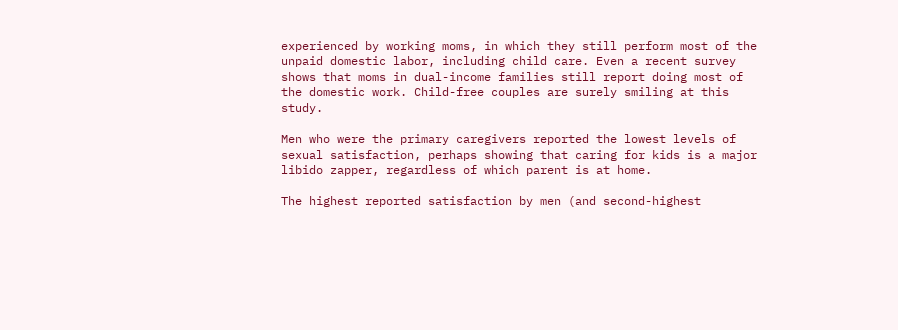experienced by working moms, in which they still perform most of the unpaid domestic labor, including child care. Even a recent survey shows that moms in dual-income families still report doing most of the domestic work. Child-free couples are surely smiling at this study.

Men who were the primary caregivers reported the lowest levels of sexual satisfaction, perhaps showing that caring for kids is a major libido zapper, regardless of which parent is at home.

The highest reported satisfaction by men (and second-highest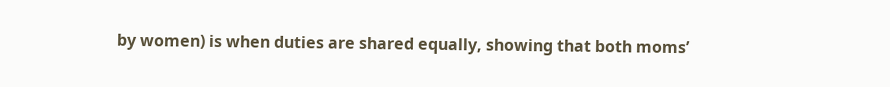by women) is when duties are shared equally, showing that both moms’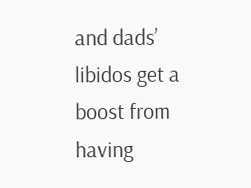and dads’ libidos get a boost from having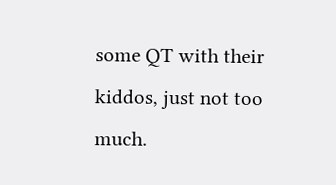some QT with their kiddos, just not too much.